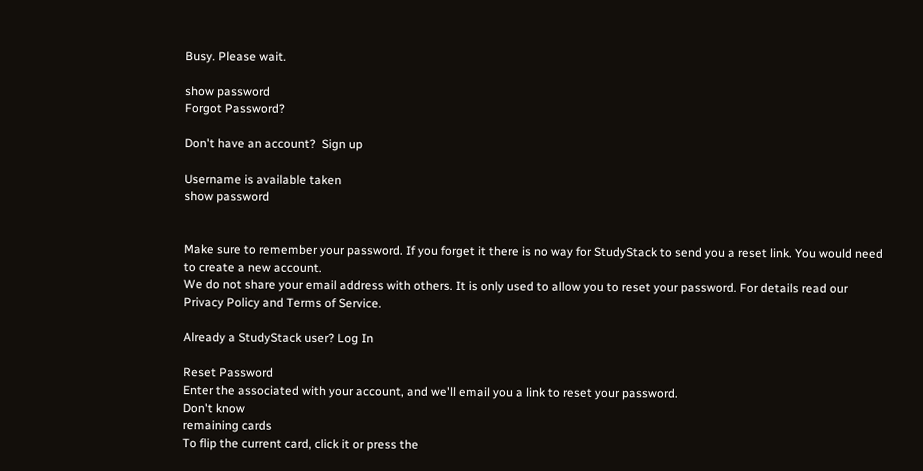Busy. Please wait.

show password
Forgot Password?

Don't have an account?  Sign up

Username is available taken
show password


Make sure to remember your password. If you forget it there is no way for StudyStack to send you a reset link. You would need to create a new account.
We do not share your email address with others. It is only used to allow you to reset your password. For details read our Privacy Policy and Terms of Service.

Already a StudyStack user? Log In

Reset Password
Enter the associated with your account, and we'll email you a link to reset your password.
Don't know
remaining cards
To flip the current card, click it or press the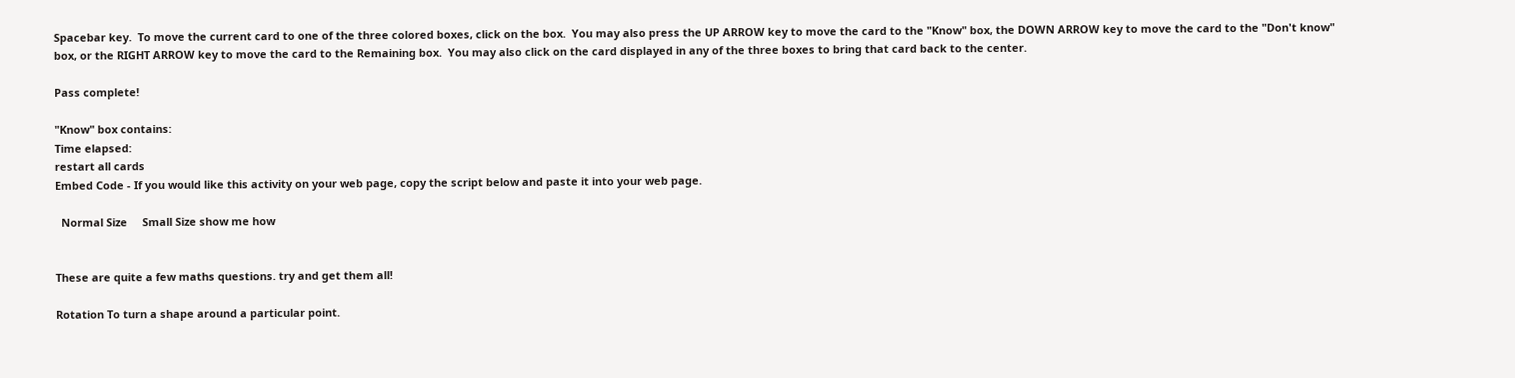Spacebar key.  To move the current card to one of the three colored boxes, click on the box.  You may also press the UP ARROW key to move the card to the "Know" box, the DOWN ARROW key to move the card to the "Don't know" box, or the RIGHT ARROW key to move the card to the Remaining box.  You may also click on the card displayed in any of the three boxes to bring that card back to the center.

Pass complete!

"Know" box contains:
Time elapsed:
restart all cards
Embed Code - If you would like this activity on your web page, copy the script below and paste it into your web page.

  Normal Size     Small Size show me how


These are quite a few maths questions. try and get them all!

Rotation To turn a shape around a particular point.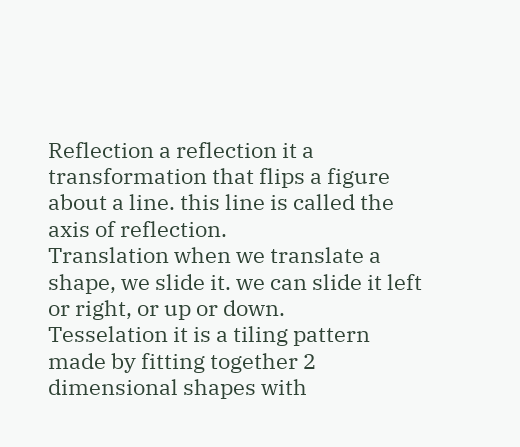Reflection a reflection it a transformation that flips a figure about a line. this line is called the axis of reflection.
Translation when we translate a shape, we slide it. we can slide it left or right, or up or down.
Tesselation it is a tiling pattern made by fitting together 2 dimensional shapes with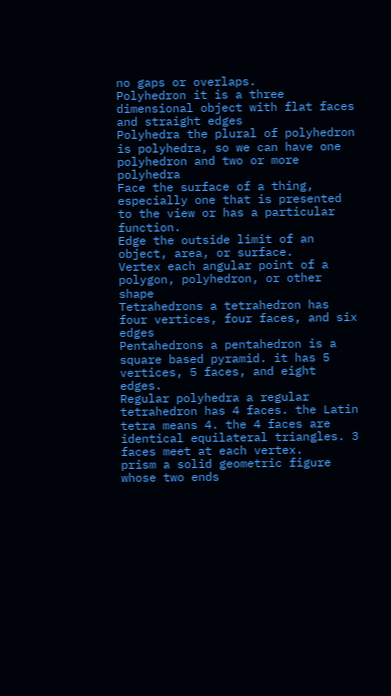no gaps or overlaps.
Polyhedron it is a three dimensional object with flat faces and straight edges
Polyhedra the plural of polyhedron is polyhedra, so we can have one polyhedron and two or more polyhedra
Face the surface of a thing, especially one that is presented to the view or has a particular function.
Edge the outside limit of an object, area, or surface.
Vertex each angular point of a polygon, polyhedron, or other shape
Tetrahedrons a tetrahedron has four vertices, four faces, and six edges
Pentahedrons a pentahedron is a square based pyramid. it has 5 vertices, 5 faces, and eight edges.
Regular polyhedra a regular tetrahedron has 4 faces. the Latin tetra means 4. the 4 faces are identical equilateral triangles. 3 faces meet at each vertex.
prism a solid geometric figure whose two ends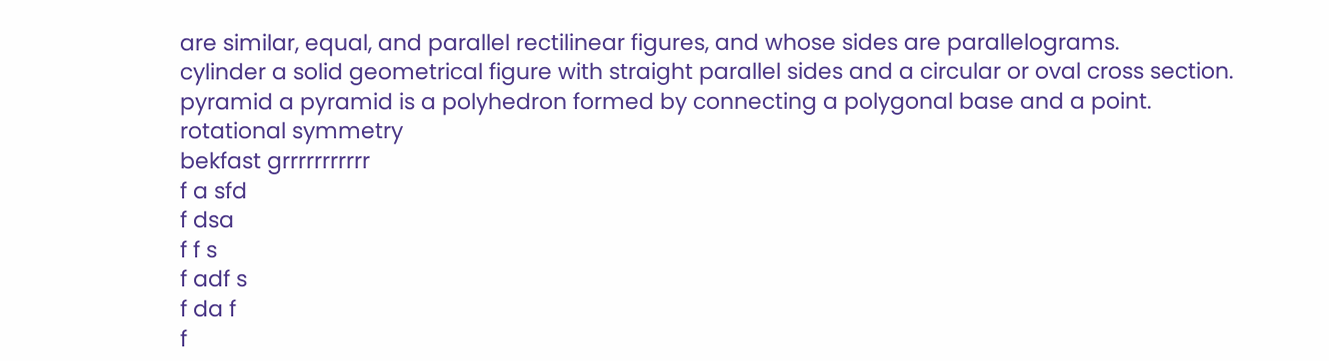are similar, equal, and parallel rectilinear figures, and whose sides are parallelograms.
cylinder a solid geometrical figure with straight parallel sides and a circular or oval cross section.
pyramid a pyramid is a polyhedron formed by connecting a polygonal base and a point.
rotational symmetry
bekfast grrrrrrrrrrr
f a sfd
f dsa
f f s
f adf s
f da f
f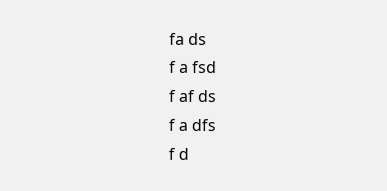fa ds
f a fsd
f af ds
f a dfs
f d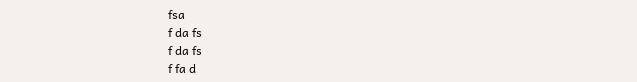fsa
f da fs
f da fs
f fa d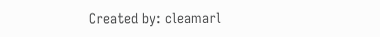Created by: cleamarl